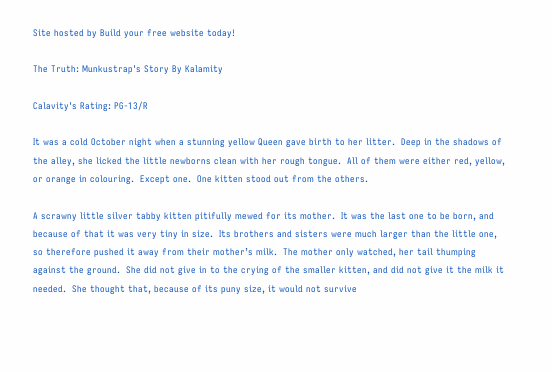Site hosted by Build your free website today!

The Truth: Munkustrap's Story By Kalamity

Calavity's Rating: PG-13/R

It was a cold October night when a stunning yellow Queen gave birth to her litter.  Deep in the shadows of the alley, she licked the little newborns clean with her rough tongue.  All of them were either red, yellow, or orange in colouring.  Except one.  One kitten stood out from the others.

A scrawny little silver tabby kitten pitifully mewed for its mother.  It was the last one to be born, and because of that it was very tiny in size.  Its brothers and sisters were much larger than the little one, so therefore pushed it away from their mother’s milk.  The mother only watched, her tail thumping against the ground.  She did not give in to the crying of the smaller kitten, and did not give it the milk it needed.  She thought that, because of its puny size, it would not survive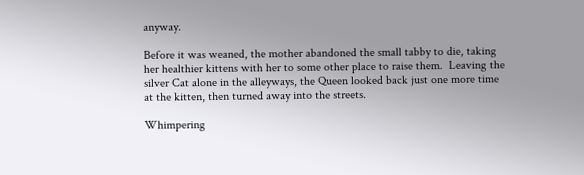anyway.

Before it was weaned, the mother abandoned the small tabby to die, taking her healthier kittens with her to some other place to raise them.  Leaving the silver Cat alone in the alleyways, the Queen looked back just one more time at the kitten, then turned away into the streets.

Whimpering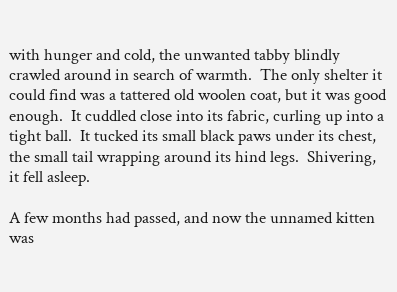with hunger and cold, the unwanted tabby blindly crawled around in search of warmth.  The only shelter it could find was a tattered old woolen coat, but it was good enough.  It cuddled close into its fabric, curling up into a tight ball.  It tucked its small black paws under its chest, the small tail wrapping around its hind legs.  Shivering, it fell asleep.

A few months had passed, and now the unnamed kitten was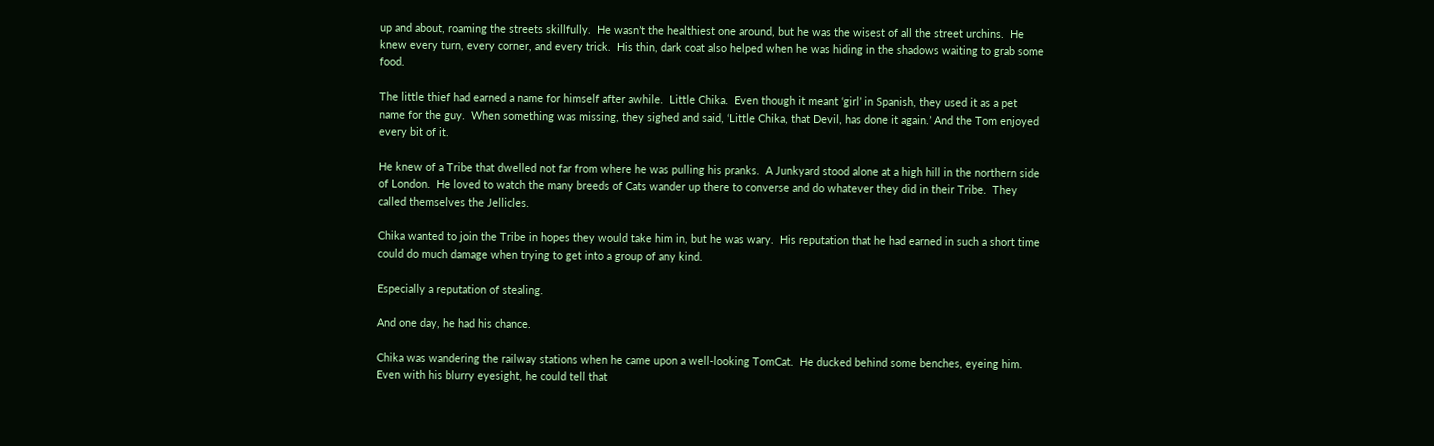up and about, roaming the streets skillfully.  He wasn’t the healthiest one around, but he was the wisest of all the street urchins.  He knew every turn, every corner, and every trick.  His thin, dark coat also helped when he was hiding in the shadows waiting to grab some food.

The little thief had earned a name for himself after awhile.  Little Chika.  Even though it meant ‘girl’ in Spanish, they used it as a pet name for the guy.  When something was missing, they sighed and said, ‘Little Chika, that Devil, has done it again.’ And the Tom enjoyed every bit of it.

He knew of a Tribe that dwelled not far from where he was pulling his pranks.  A Junkyard stood alone at a high hill in the northern side of London.  He loved to watch the many breeds of Cats wander up there to converse and do whatever they did in their Tribe.  They called themselves the Jellicles.

Chika wanted to join the Tribe in hopes they would take him in, but he was wary.  His reputation that he had earned in such a short time could do much damage when trying to get into a group of any kind.

Especially a reputation of stealing.

And one day, he had his chance.

Chika was wandering the railway stations when he came upon a well-looking TomCat.  He ducked behind some benches, eyeing him.  Even with his blurry eyesight, he could tell that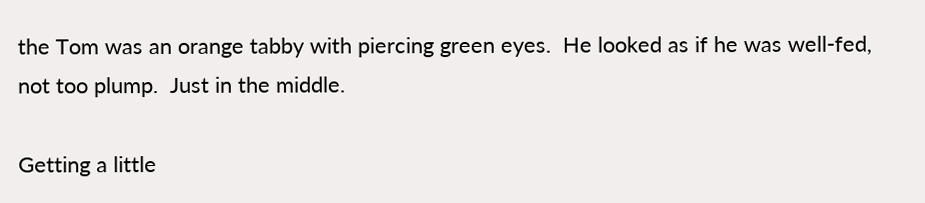the Tom was an orange tabby with piercing green eyes.  He looked as if he was well-fed, not too plump.  Just in the middle.

Getting a little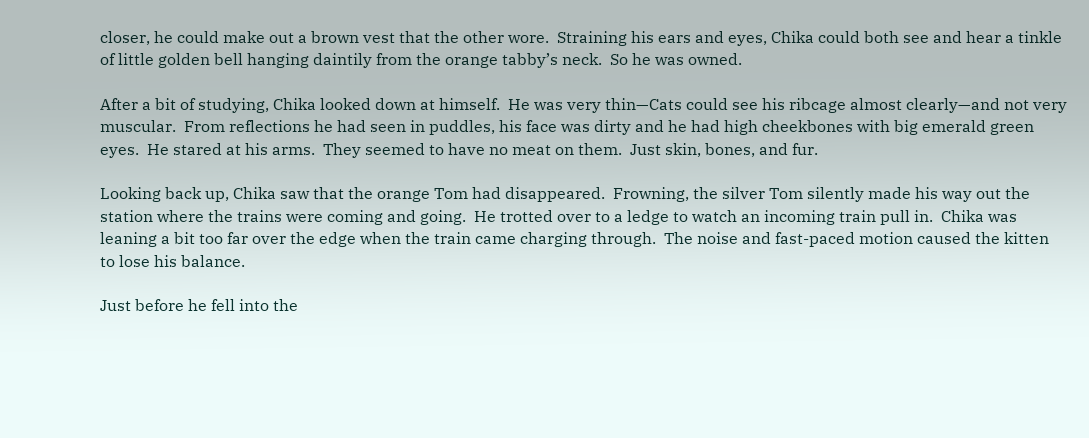closer, he could make out a brown vest that the other wore.  Straining his ears and eyes, Chika could both see and hear a tinkle of little golden bell hanging daintily from the orange tabby’s neck.  So he was owned.

After a bit of studying, Chika looked down at himself.  He was very thin—Cats could see his ribcage almost clearly—and not very muscular.  From reflections he had seen in puddles, his face was dirty and he had high cheekbones with big emerald green eyes.  He stared at his arms.  They seemed to have no meat on them.  Just skin, bones, and fur.

Looking back up, Chika saw that the orange Tom had disappeared.  Frowning, the silver Tom silently made his way out the station where the trains were coming and going.  He trotted over to a ledge to watch an incoming train pull in.  Chika was leaning a bit too far over the edge when the train came charging through.  The noise and fast-paced motion caused the kitten to lose his balance.

Just before he fell into the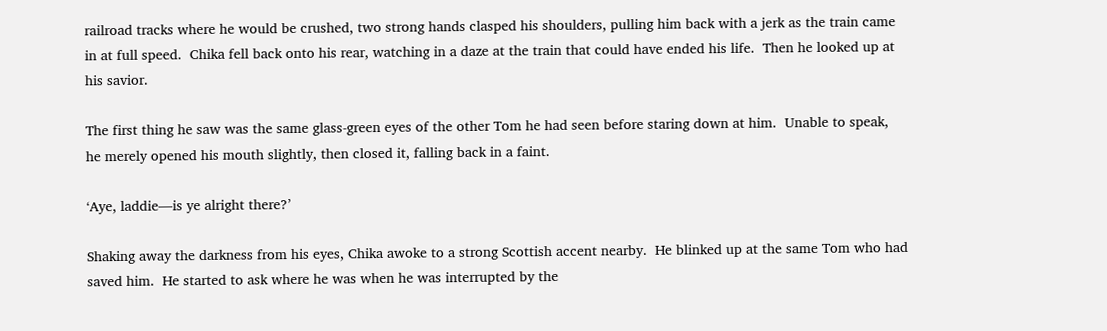railroad tracks where he would be crushed, two strong hands clasped his shoulders, pulling him back with a jerk as the train came in at full speed.  Chika fell back onto his rear, watching in a daze at the train that could have ended his life.  Then he looked up at his savior.

The first thing he saw was the same glass-green eyes of the other Tom he had seen before staring down at him.  Unable to speak, he merely opened his mouth slightly, then closed it, falling back in a faint.

‘Aye, laddie—is ye alright there?’

Shaking away the darkness from his eyes, Chika awoke to a strong Scottish accent nearby.  He blinked up at the same Tom who had saved him.  He started to ask where he was when he was interrupted by the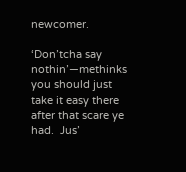newcomer.

‘Don’tcha say nothin’—methinks you should just take it easy there after that scare ye had.  Jus’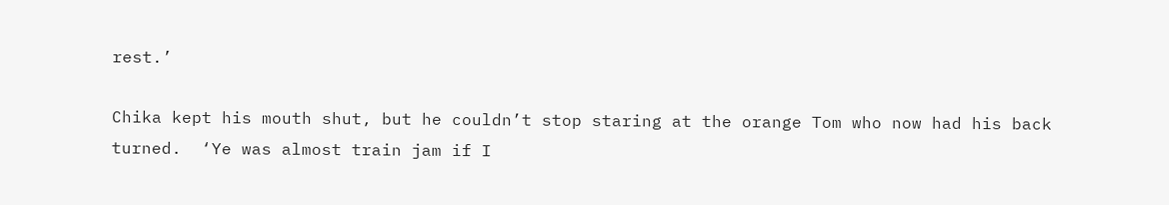rest.’

Chika kept his mouth shut, but he couldn’t stop staring at the orange Tom who now had his back turned.  ‘Ye was almost train jam if I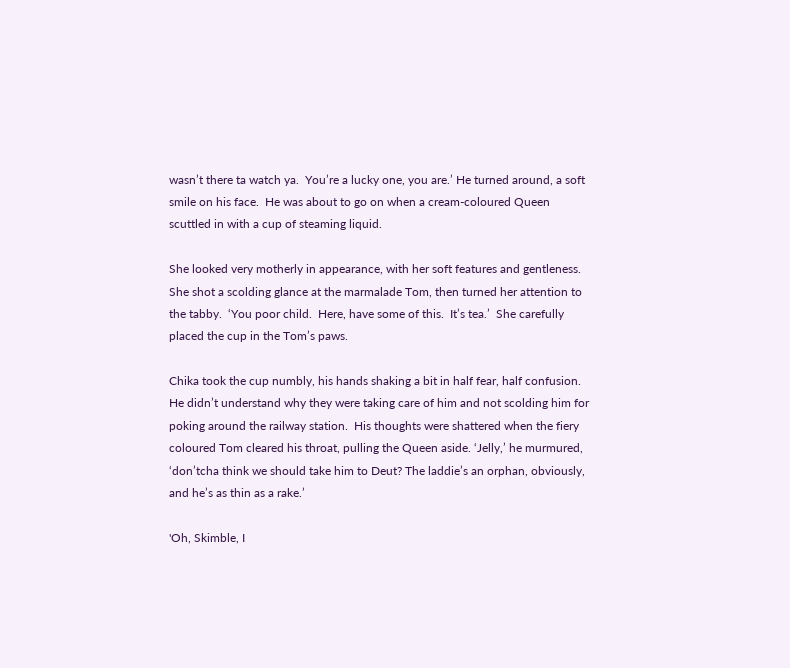wasn’t there ta watch ya.  You’re a lucky one, you are.’ He turned around, a soft smile on his face.  He was about to go on when a cream-coloured Queen scuttled in with a cup of steaming liquid.

She looked very motherly in appearance, with her soft features and gentleness.  She shot a scolding glance at the marmalade Tom, then turned her attention to the tabby.  ‘You poor child.  Here, have some of this.  It’s tea.’  She carefully placed the cup in the Tom’s paws.

Chika took the cup numbly, his hands shaking a bit in half fear, half confusion.  He didn’t understand why they were taking care of him and not scolding him for poking around the railway station.  His thoughts were shattered when the fiery coloured Tom cleared his throat, pulling the Queen aside. ‘Jelly,’ he murmured, ‘don’tcha think we should take him to Deut? The laddie’s an orphan, obviously, and he’s as thin as a rake.’

'Oh, Skimble, I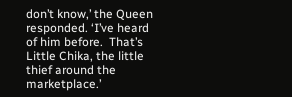don’t know,’ the Queen responded. ‘I’ve heard of him before.  That’s Little Chika, the little thief around the marketplace.’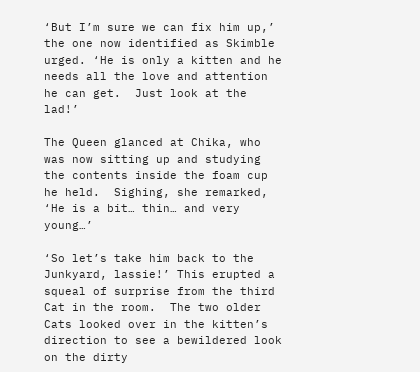‘But I’m sure we can fix him up,’ the one now identified as Skimble urged. ‘He is only a kitten and he needs all the love and attention he can get.  Just look at the lad!’

The Queen glanced at Chika, who was now sitting up and studying the contents inside the foam cup he held.  Sighing, she remarked, ‘He is a bit… thin… and very young…’

‘So let’s take him back to the Junkyard, lassie!’ This erupted a squeal of surprise from the third Cat in the room.  The two older Cats looked over in the kitten’s direction to see a bewildered look on the dirty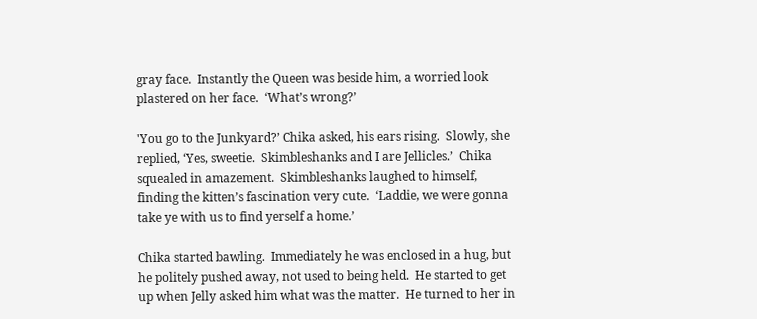gray face.  Instantly the Queen was beside him, a worried look plastered on her face.  ‘What’s wrong?’

'You go to the Junkyard?’ Chika asked, his ears rising.  Slowly, she replied, ‘Yes, sweetie.  Skimbleshanks and I are Jellicles.’  Chika squealed in amazement.  Skimbleshanks laughed to himself, finding the kitten’s fascination very cute.  ‘Laddie, we were gonna take ye with us to find yerself a home.’

Chika started bawling.  Immediately he was enclosed in a hug, but he politely pushed away, not used to being held.  He started to get up when Jelly asked him what was the matter.  He turned to her in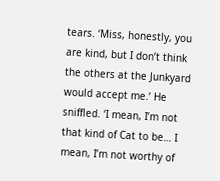tears. ‘Miss, honestly, you are kind, but I don’t think the others at the Junkyard would accept me.’ He sniffled. ‘I mean, I’m not that kind of Cat to be… I mean, I’m not worthy of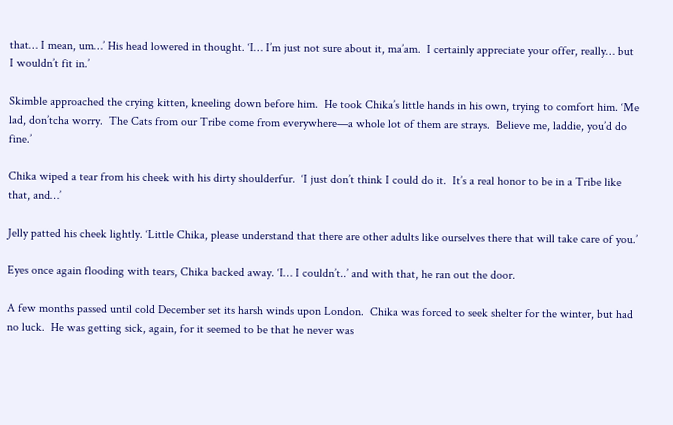that… I mean, um…’ His head lowered in thought. ‘I… I’m just not sure about it, ma’am.  I certainly appreciate your offer, really… but I wouldn’t fit in.’

Skimble approached the crying kitten, kneeling down before him.  He took Chika’s little hands in his own, trying to comfort him. ‘Me lad, don’tcha worry.  The Cats from our Tribe come from everywhere—a whole lot of them are strays.  Believe me, laddie, you’d do fine.’

Chika wiped a tear from his cheek with his dirty shoulderfur.  ‘I just don’t think I could do it.  It’s a real honor to be in a Tribe like that, and…’

Jelly patted his cheek lightly. ‘Little Chika, please understand that there are other adults like ourselves there that will take care of you.’

Eyes once again flooding with tears, Chika backed away. ‘I… I couldn’t..’ and with that, he ran out the door.

A few months passed until cold December set its harsh winds upon London.  Chika was forced to seek shelter for the winter, but had no luck.  He was getting sick, again, for it seemed to be that he never was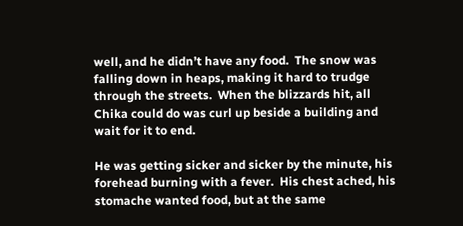well, and he didn’t have any food.  The snow was falling down in heaps, making it hard to trudge through the streets.  When the blizzards hit, all Chika could do was curl up beside a building and wait for it to end.

He was getting sicker and sicker by the minute, his forehead burning with a fever.  His chest ached, his stomache wanted food, but at the same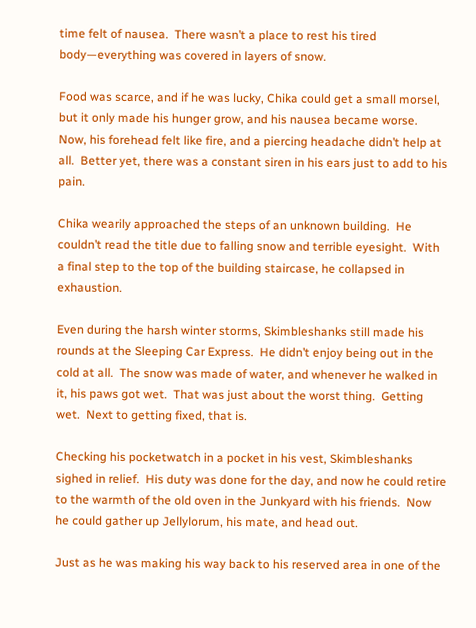time felt of nausea.  There wasn’t a place to rest his tired body—everything was covered in layers of snow.

Food was scarce, and if he was lucky, Chika could get a small morsel, but it only made his hunger grow, and his nausea became worse.  Now, his forehead felt like fire, and a piercing headache didn’t help at all.  Better yet, there was a constant siren in his ears just to add to his pain.

Chika wearily approached the steps of an unknown building.  He couldn’t read the title due to falling snow and terrible eyesight.  With a final step to the top of the building staircase, he collapsed in exhaustion.

Even during the harsh winter storms, Skimbleshanks still made his rounds at the Sleeping Car Express.  He didn’t enjoy being out in the cold at all.  The snow was made of water, and whenever he walked in it, his paws got wet.  That was just about the worst thing.  Getting wet.  Next to getting fixed, that is.

Checking his pocketwatch in a pocket in his vest, Skimbleshanks sighed in relief.  His duty was done for the day, and now he could retire to the warmth of the old oven in the Junkyard with his friends.  Now he could gather up Jellylorum, his mate, and head out.

Just as he was making his way back to his reserved area in one of the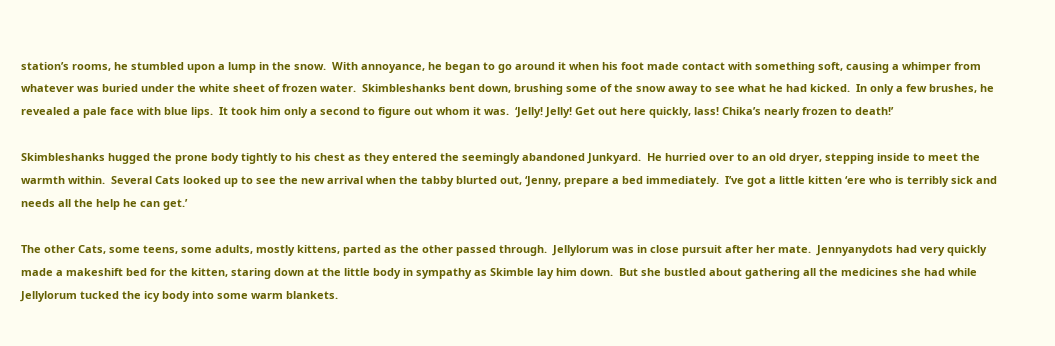station’s rooms, he stumbled upon a lump in the snow.  With annoyance, he began to go around it when his foot made contact with something soft, causing a whimper from whatever was buried under the white sheet of frozen water.  Skimbleshanks bent down, brushing some of the snow away to see what he had kicked.  In only a few brushes, he revealed a pale face with blue lips.  It took him only a second to figure out whom it was.  ‘Jelly! Jelly! Get out here quickly, lass! Chika’s nearly frozen to death!’

Skimbleshanks hugged the prone body tightly to his chest as they entered the seemingly abandoned Junkyard.  He hurried over to an old dryer, stepping inside to meet the warmth within.  Several Cats looked up to see the new arrival when the tabby blurted out, ‘Jenny, prepare a bed immediately.  I’ve got a little kitten ‘ere who is terribly sick and needs all the help he can get.’

The other Cats, some teens, some adults, mostly kittens, parted as the other passed through.  Jellylorum was in close pursuit after her mate.  Jennyanydots had very quickly made a makeshift bed for the kitten, staring down at the little body in sympathy as Skimble lay him down.  But she bustled about gathering all the medicines she had while Jellylorum tucked the icy body into some warm blankets.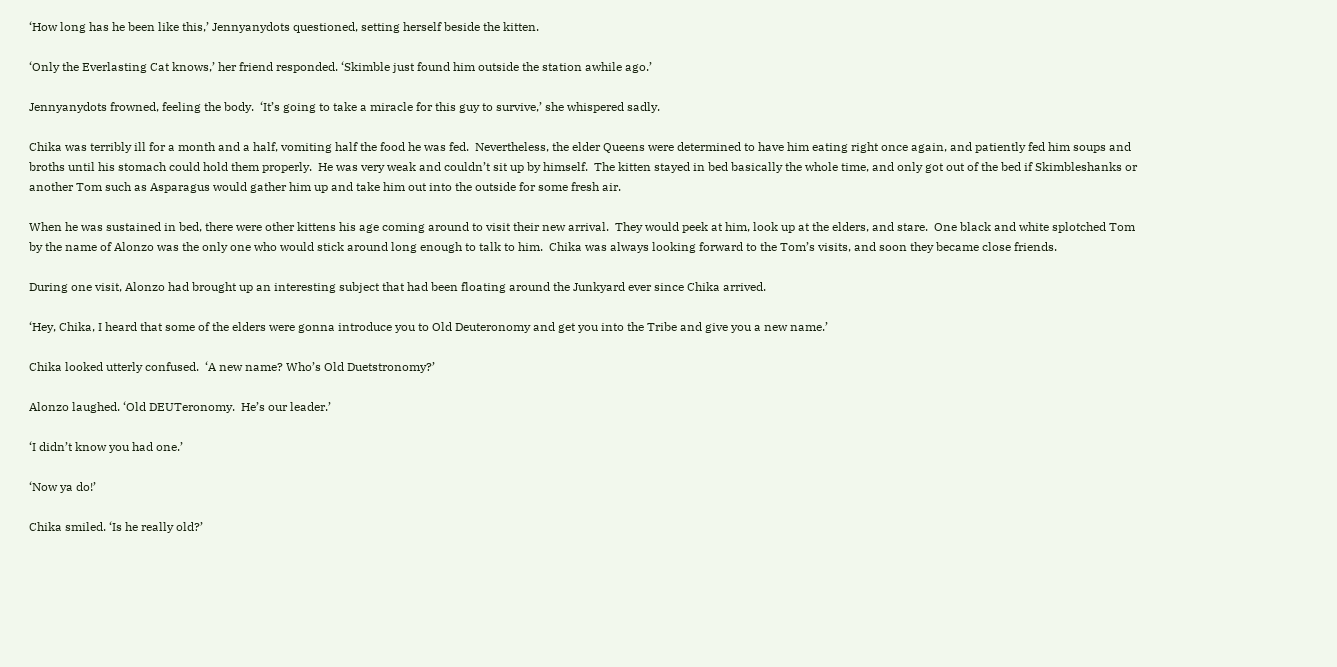‘How long has he been like this,’ Jennyanydots questioned, setting herself beside the kitten.

‘Only the Everlasting Cat knows,’ her friend responded. ‘Skimble just found him outside the station awhile ago.’

Jennyanydots frowned, feeling the body.  ‘It’s going to take a miracle for this guy to survive,’ she whispered sadly.

Chika was terribly ill for a month and a half, vomiting half the food he was fed.  Nevertheless, the elder Queens were determined to have him eating right once again, and patiently fed him soups and broths until his stomach could hold them properly.  He was very weak and couldn’t sit up by himself.  The kitten stayed in bed basically the whole time, and only got out of the bed if Skimbleshanks or another Tom such as Asparagus would gather him up and take him out into the outside for some fresh air.

When he was sustained in bed, there were other kittens his age coming around to visit their new arrival.  They would peek at him, look up at the elders, and stare.  One black and white splotched Tom by the name of Alonzo was the only one who would stick around long enough to talk to him.  Chika was always looking forward to the Tom’s visits, and soon they became close friends.

During one visit, Alonzo had brought up an interesting subject that had been floating around the Junkyard ever since Chika arrived.

‘Hey, Chika, I heard that some of the elders were gonna introduce you to Old Deuteronomy and get you into the Tribe and give you a new name.’

Chika looked utterly confused.  ‘A new name? Who’s Old Duetstronomy?’

Alonzo laughed. ‘Old DEUTeronomy.  He’s our leader.’

‘I didn’t know you had one.’

‘Now ya do!’

Chika smiled. ‘Is he really old?’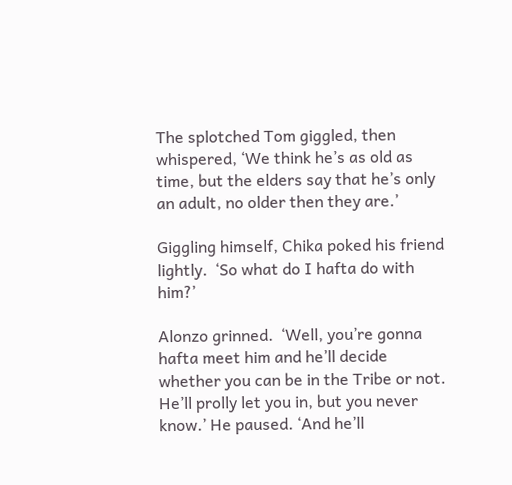The splotched Tom giggled, then whispered, ‘We think he’s as old as time, but the elders say that he’s only an adult, no older then they are.’

Giggling himself, Chika poked his friend lightly.  ‘So what do I hafta do with him?’

Alonzo grinned.  ‘Well, you’re gonna hafta meet him and he’ll decide whether you can be in the Tribe or not.  He’ll prolly let you in, but you never know.’ He paused. ‘And he’ll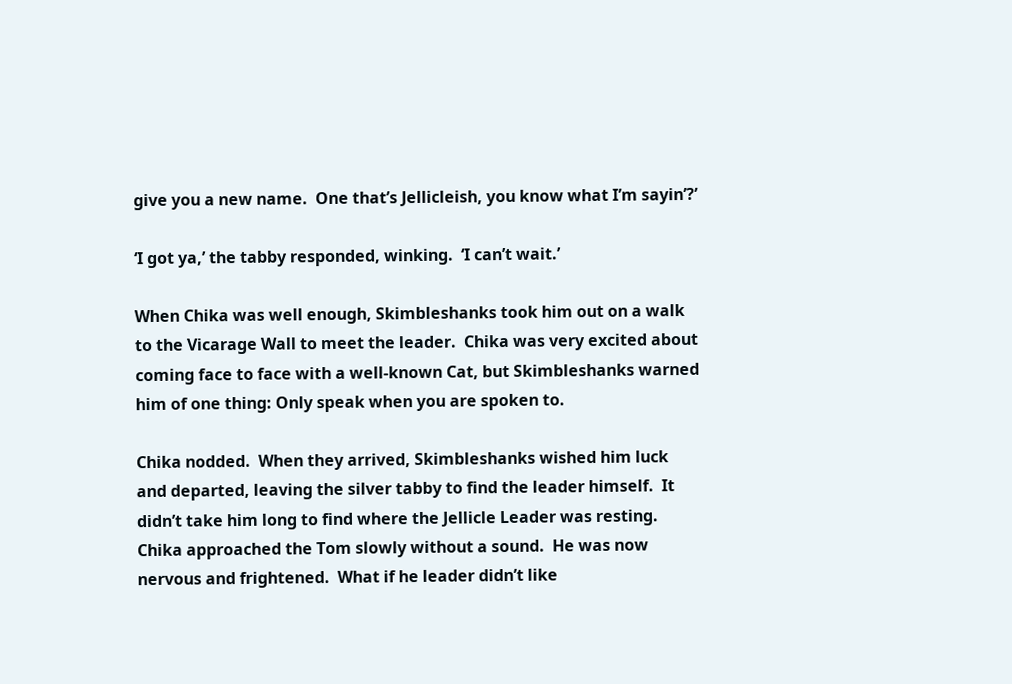give you a new name.  One that’s Jellicleish, you know what I’m sayin’?’

‘I got ya,’ the tabby responded, winking.  ‘I can’t wait.’

When Chika was well enough, Skimbleshanks took him out on a walk to the Vicarage Wall to meet the leader.  Chika was very excited about coming face to face with a well-known Cat, but Skimbleshanks warned him of one thing: Only speak when you are spoken to.

Chika nodded.  When they arrived, Skimbleshanks wished him luck and departed, leaving the silver tabby to find the leader himself.  It didn’t take him long to find where the Jellicle Leader was resting.  Chika approached the Tom slowly without a sound.  He was now nervous and frightened.  What if he leader didn’t like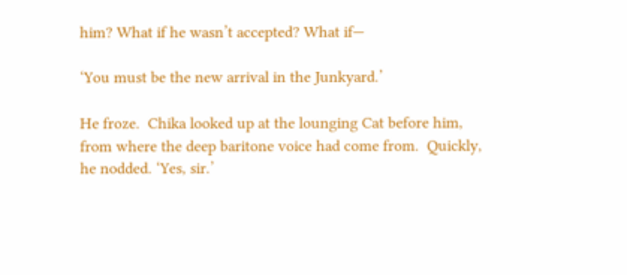him? What if he wasn’t accepted? What if—

‘You must be the new arrival in the Junkyard.’

He froze.  Chika looked up at the lounging Cat before him, from where the deep baritone voice had come from.  Quickly, he nodded. ‘Yes, sir.’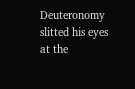Deuteronomy slitted his eyes at the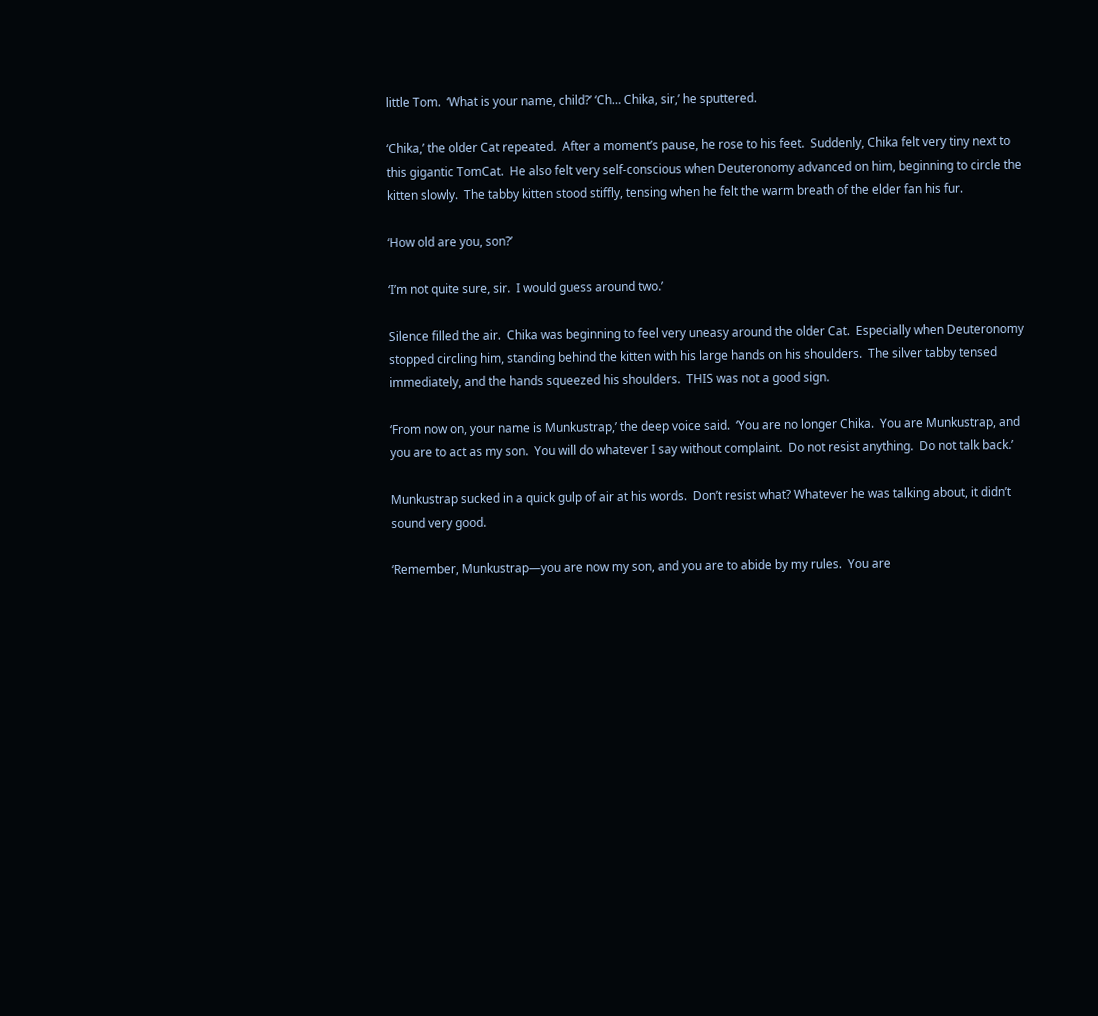little Tom.  ‘What is your name, child?’ ‘Ch… Chika, sir,’ he sputtered.

‘Chika,’ the older Cat repeated.  After a moment’s pause, he rose to his feet.  Suddenly, Chika felt very tiny next to this gigantic TomCat.  He also felt very self-conscious when Deuteronomy advanced on him, beginning to circle the kitten slowly.  The tabby kitten stood stiffly, tensing when he felt the warm breath of the elder fan his fur.

‘How old are you, son?’

‘I’m not quite sure, sir.  I would guess around two.’

Silence filled the air.  Chika was beginning to feel very uneasy around the older Cat.  Especially when Deuteronomy stopped circling him, standing behind the kitten with his large hands on his shoulders.  The silver tabby tensed immediately, and the hands squeezed his shoulders.  THIS was not a good sign.

‘From now on, your name is Munkustrap,’ the deep voice said.  ‘You are no longer Chika.  You are Munkustrap, and you are to act as my son.  You will do whatever I say without complaint.  Do not resist anything.  Do not talk back.’

Munkustrap sucked in a quick gulp of air at his words.  Don’t resist what? Whatever he was talking about, it didn’t sound very good.

‘Remember, Munkustrap—you are now my son, and you are to abide by my rules.  You are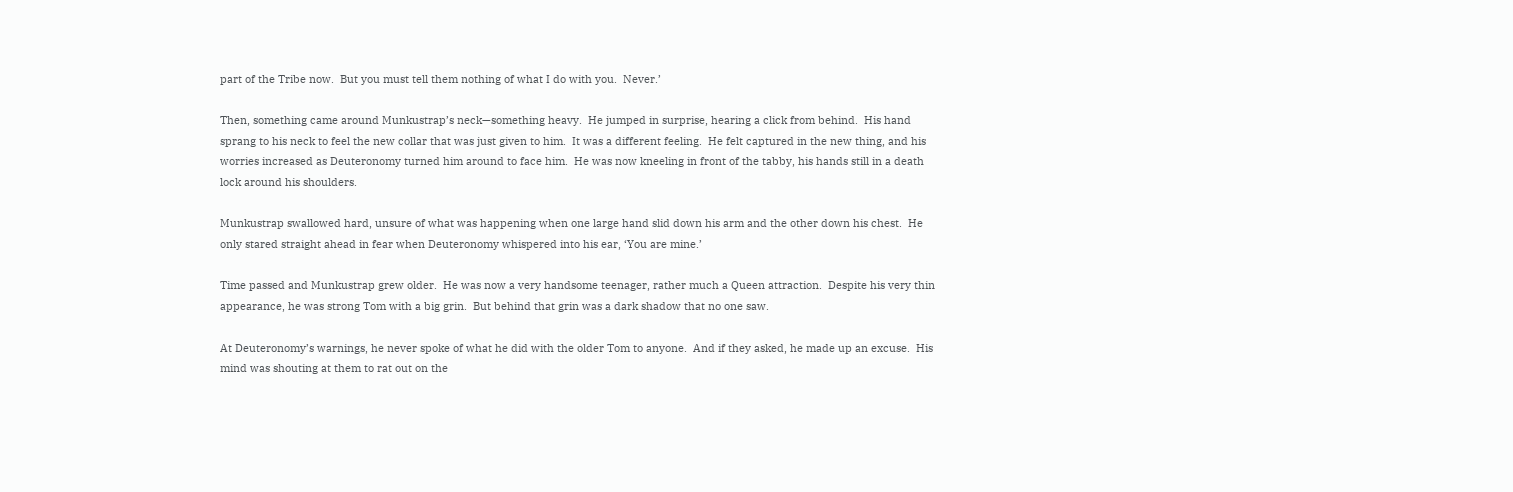part of the Tribe now.  But you must tell them nothing of what I do with you.  Never.’

Then, something came around Munkustrap’s neck—something heavy.  He jumped in surprise, hearing a click from behind.  His hand sprang to his neck to feel the new collar that was just given to him.  It was a different feeling.  He felt captured in the new thing, and his worries increased as Deuteronomy turned him around to face him.  He was now kneeling in front of the tabby, his hands still in a death lock around his shoulders.

Munkustrap swallowed hard, unsure of what was happening when one large hand slid down his arm and the other down his chest.  He only stared straight ahead in fear when Deuteronomy whispered into his ear, ‘You are mine.’

Time passed and Munkustrap grew older.  He was now a very handsome teenager, rather much a Queen attraction.  Despite his very thin appearance, he was strong Tom with a big grin.  But behind that grin was a dark shadow that no one saw.

At Deuteronomy’s warnings, he never spoke of what he did with the older Tom to anyone.  And if they asked, he made up an excuse.  His mind was shouting at them to rat out on the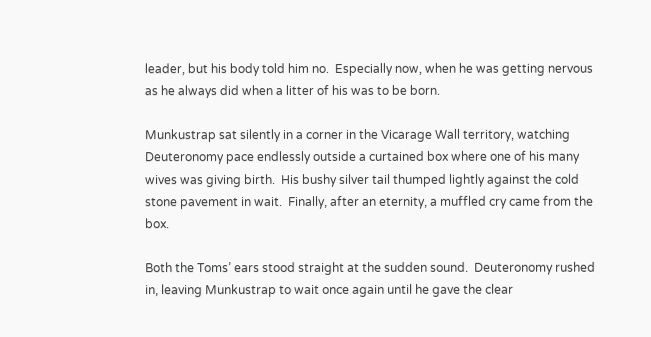leader, but his body told him no.  Especially now, when he was getting nervous as he always did when a litter of his was to be born.

Munkustrap sat silently in a corner in the Vicarage Wall territory, watching Deuteronomy pace endlessly outside a curtained box where one of his many wives was giving birth.  His bushy silver tail thumped lightly against the cold stone pavement in wait.  Finally, after an eternity, a muffled cry came from the box.

Both the Toms’ ears stood straight at the sudden sound.  Deuteronomy rushed in, leaving Munkustrap to wait once again until he gave the clear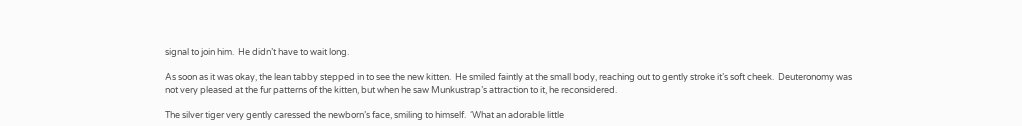signal to join him.  He didn’t have to wait long.

As soon as it was okay, the lean tabby stepped in to see the new kitten.  He smiled faintly at the small body, reaching out to gently stroke it’s soft cheek.  Deuteronomy was not very pleased at the fur patterns of the kitten, but when he saw Munkustrap’s attraction to it, he reconsidered.

The silver tiger very gently caressed the newborn’s face, smiling to himself.  ‘What an adorable little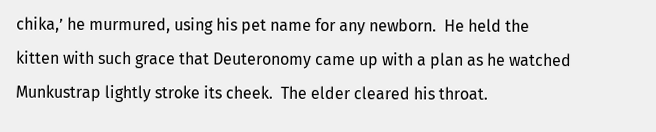chika,’ he murmured, using his pet name for any newborn.  He held the kitten with such grace that Deuteronomy came up with a plan as he watched Munkustrap lightly stroke its cheek.  The elder cleared his throat.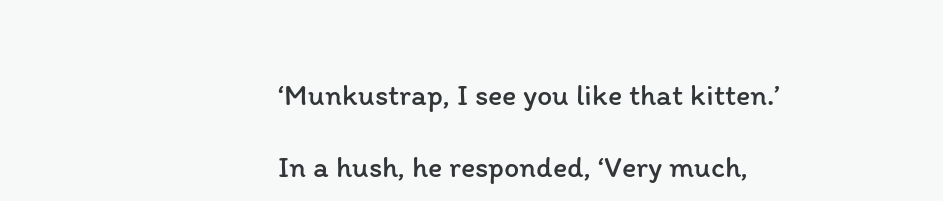‘Munkustrap, I see you like that kitten.’

In a hush, he responded, ‘Very much,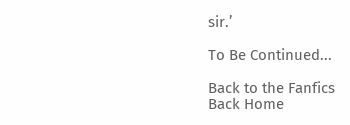sir.’

To Be Continued...

Back to the Fanfics
Back Home